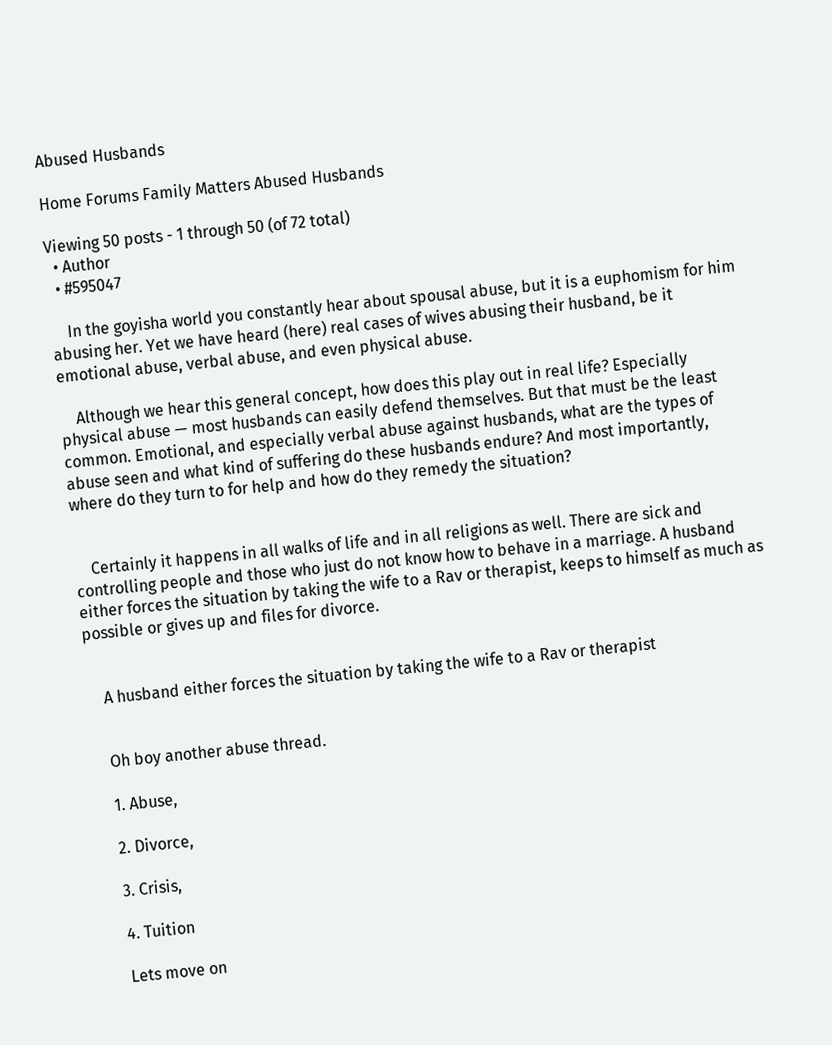Abused Husbands

Home Forums Family Matters Abused Husbands

Viewing 50 posts - 1 through 50 (of 72 total)
  • Author
  • #595047

    In the goyisha world you constantly hear about spousal abuse, but it is a euphomism for him abusing her. Yet we have heard (here) real cases of wives abusing their husband, be it emotional abuse, verbal abuse, and even physical abuse.

    Although we hear this general concept, how does this play out in real life? Especially physical abuse — most husbands can easily defend themselves. But that must be the least common. Emotional, and especially verbal abuse against husbands, what are the types of abuse seen and what kind of suffering do these husbands endure? And most importantly, where do they turn to for help and how do they remedy the situation?


    Certainly it happens in all walks of life and in all religions as well. There are sick and controlling people and those who just do not know how to behave in a marriage. A husband either forces the situation by taking the wife to a Rav or therapist, keeps to himself as much as possible or gives up and files for divorce.


    A husband either forces the situation by taking the wife to a Rav or therapist


    Oh boy another abuse thread.

    1. Abuse,

    2. Divorce,

    3. Crisis,

    4. Tuition

    Lets move on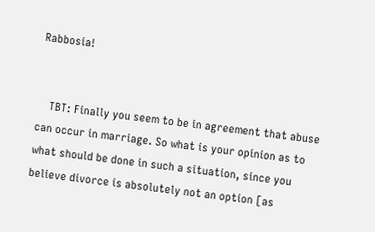Rabbosia!


    TBT: Finally you seem to be in agreement that abuse can occur in marriage. So what is your opinion as to what should be done in such a situation, since you believe divorce is absolutely not an option [as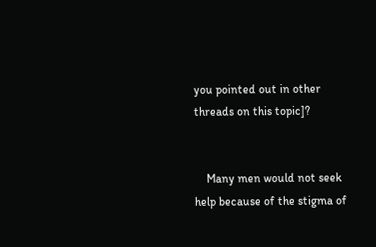you pointed out in other threads on this topic]?


    Many men would not seek help because of the stigma of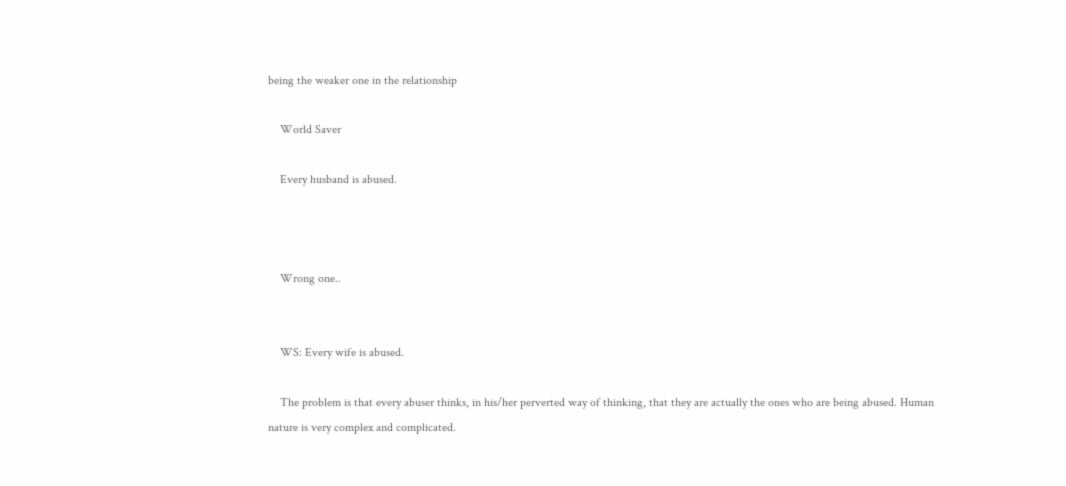being the weaker one in the relationship

    World Saver

    Every husband is abused.



    Wrong one..


    WS: Every wife is abused.

    The problem is that every abuser thinks, in his/her perverted way of thinking, that they are actually the ones who are being abused. Human nature is very complex and complicated.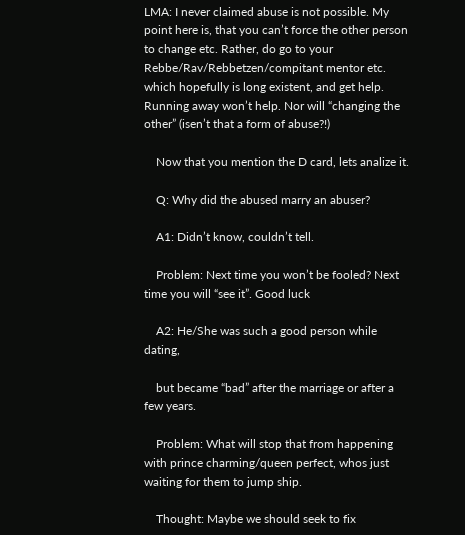LMA: I never claimed abuse is not possible. My point here is, that you can’t force the other person to change etc. Rather, do go to your Rebbe/Rav/Rebbetzen/compitant mentor etc. which hopefully is long existent, and get help. Running away won’t help. Nor will “changing the other” (isen’t that a form of abuse?!)

    Now that you mention the D card, lets analize it.

    Q: Why did the abused marry an abuser?

    A1: Didn’t know, couldn’t tell.

    Problem: Next time you won’t be fooled? Next time you will “see it”. Good luck

    A2: He/She was such a good person while dating,

    but became “bad” after the marriage or after a few years.

    Problem: What will stop that from happening with prince charming/queen perfect, whos just waiting for them to jump ship.

    Thought: Maybe we should seek to fix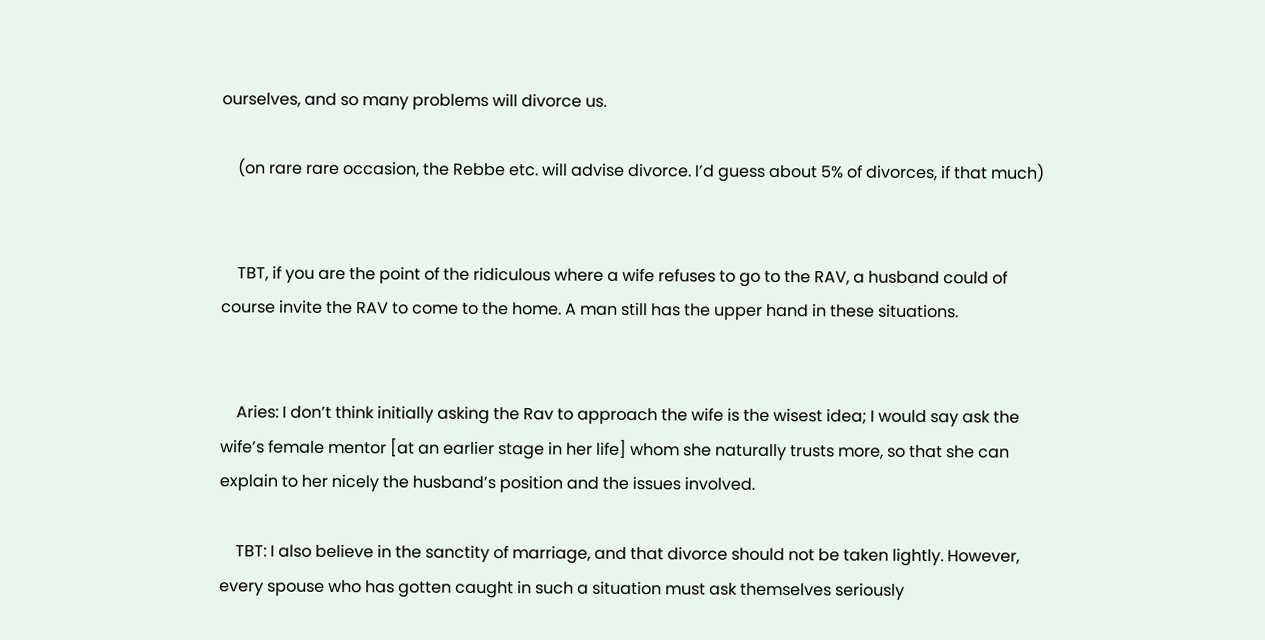ourselves, and so many problems will divorce us.

    (on rare rare occasion, the Rebbe etc. will advise divorce. I’d guess about 5% of divorces, if that much)


    TBT, if you are the point of the ridiculous where a wife refuses to go to the RAV, a husband could of course invite the RAV to come to the home. A man still has the upper hand in these situations.


    Aries: I don’t think initially asking the Rav to approach the wife is the wisest idea; I would say ask the wife’s female mentor [at an earlier stage in her life] whom she naturally trusts more, so that she can explain to her nicely the husband’s position and the issues involved.

    TBT: I also believe in the sanctity of marriage, and that divorce should not be taken lightly. However, every spouse who has gotten caught in such a situation must ask themselves seriously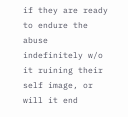if they are ready to endure the abuse indefinitely w/o it ruining their self image, or will it end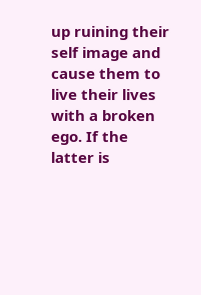up ruining their self image and cause them to live their lives with a broken ego. If the latter is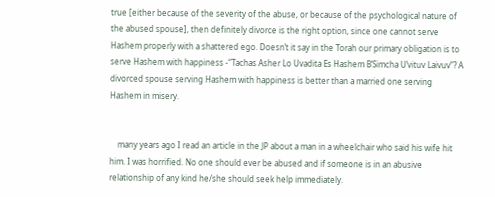true [either because of the severity of the abuse, or because of the psychological nature of the abused spouse], then definitely divorce is the right option, since one cannot serve Hashem properly with a shattered ego. Doesn’t it say in the Torah our primary obligation is to serve Hashem with happiness -“Tachas Asher Lo Uvadita Es Hashem B’Simcha U’vituv Laivuv”? A divorced spouse serving Hashem with happiness is better than a married one serving Hashem in misery.


    many years ago I read an article in the JP about a man in a wheelchair who said his wife hit him. I was horrified. No one should ever be abused and if someone is in an abusive relationship of any kind he/she should seek help immediately.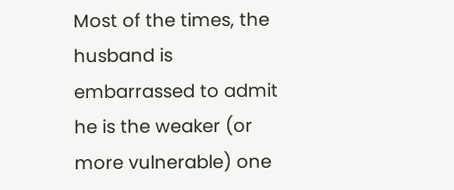Most of the times, the husband is embarrassed to admit he is the weaker (or more vulnerable) one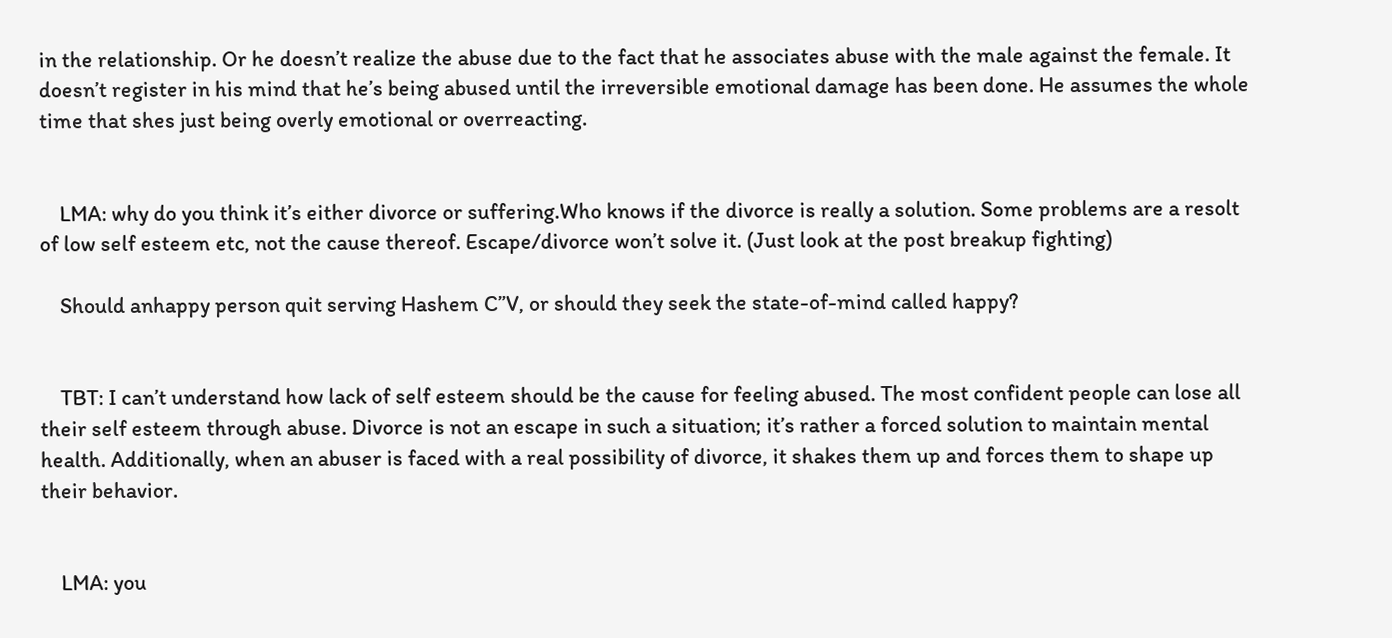in the relationship. Or he doesn’t realize the abuse due to the fact that he associates abuse with the male against the female. It doesn’t register in his mind that he’s being abused until the irreversible emotional damage has been done. He assumes the whole time that shes just being overly emotional or overreacting.


    LMA: why do you think it’s either divorce or suffering.Who knows if the divorce is really a solution. Some problems are a resolt of low self esteem etc, not the cause thereof. Escape/divorce won’t solve it. (Just look at the post breakup fighting)

    Should anhappy person quit serving Hashem C”V, or should they seek the state-of-mind called happy?


    TBT: I can’t understand how lack of self esteem should be the cause for feeling abused. The most confident people can lose all their self esteem through abuse. Divorce is not an escape in such a situation; it’s rather a forced solution to maintain mental health. Additionally, when an abuser is faced with a real possibility of divorce, it shakes them up and forces them to shape up their behavior.


    LMA: you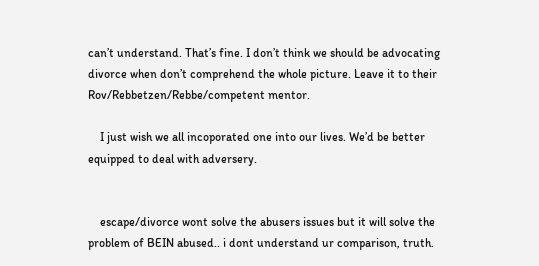can’t understand. That’s fine. I don’t think we should be advocating divorce when don’t comprehend the whole picture. Leave it to their Rov/Rebbetzen/Rebbe/competent mentor.

    I just wish we all incoporated one into our lives. We’d be better equipped to deal with adversery.


    escape/divorce wont solve the abusers issues but it will solve the problem of BEIN abused.. i dont understand ur comparison, truth.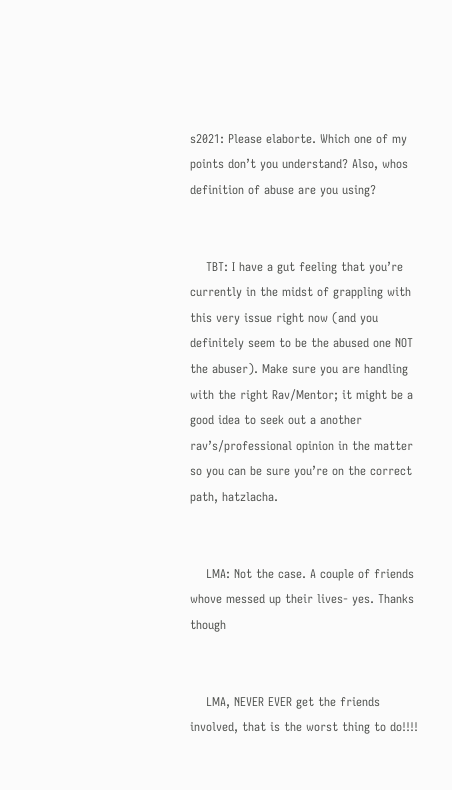s2021: Please elaborte. Which one of my points don’t you understand? Also, whos definition of abuse are you using?


    TBT: I have a gut feeling that you’re currently in the midst of grappling with this very issue right now (and you definitely seem to be the abused one NOT the abuser). Make sure you are handling with the right Rav/Mentor; it might be a good idea to seek out a another rav’s/professional opinion in the matter so you can be sure you’re on the correct path, hatzlacha.


    LMA: Not the case. A couple of friends whove messed up their lives- yes. Thanks though


    LMA, NEVER EVER get the friends involved, that is the worst thing to do!!!!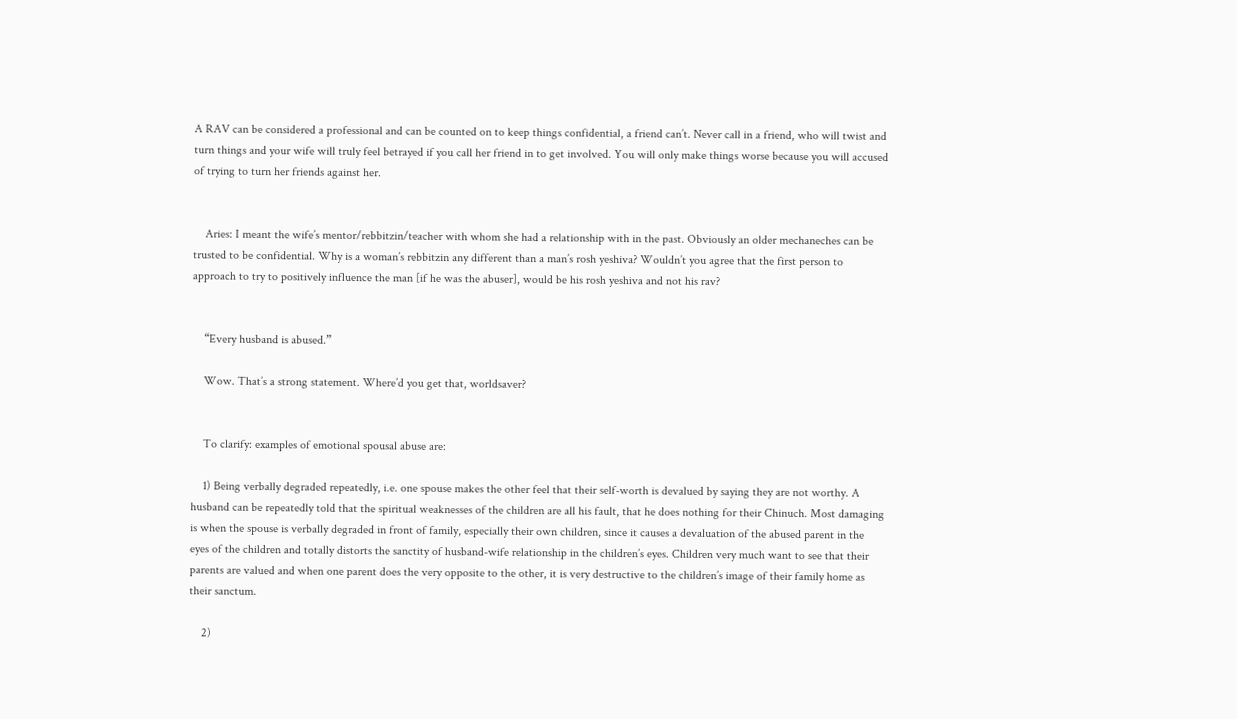A RAV can be considered a professional and can be counted on to keep things confidential, a friend can’t. Never call in a friend, who will twist and turn things and your wife will truly feel betrayed if you call her friend in to get involved. You will only make things worse because you will accused of trying to turn her friends against her.


    Aries: I meant the wife’s mentor/rebbitzin/teacher with whom she had a relationship with in the past. Obviously an older mechaneches can be trusted to be confidential. Why is a woman’s rebbitzin any different than a man’s rosh yeshiva? Wouldn’t you agree that the first person to approach to try to positively influence the man [if he was the abuser], would be his rosh yeshiva and not his rav?


    “Every husband is abused.”

    Wow. That’s a strong statement. Where’d you get that, worldsaver?


    To clarify: examples of emotional spousal abuse are:

    1) Being verbally degraded repeatedly, i.e. one spouse makes the other feel that their self-worth is devalued by saying they are not worthy. A husband can be repeatedly told that the spiritual weaknesses of the children are all his fault, that he does nothing for their Chinuch. Most damaging is when the spouse is verbally degraded in front of family, especially their own children, since it causes a devaluation of the abused parent in the eyes of the children and totally distorts the sanctity of husband-wife relationship in the children’s eyes. Children very much want to see that their parents are valued and when one parent does the very opposite to the other, it is very destructive to the children’s image of their family home as their sanctum.

    2)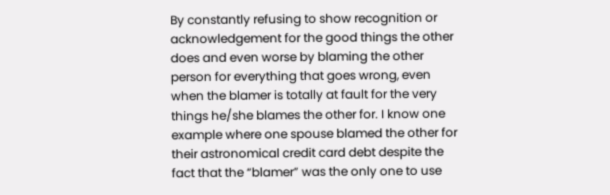By constantly refusing to show recognition or acknowledgement for the good things the other does and even worse by blaming the other person for everything that goes wrong, even when the blamer is totally at fault for the very things he/she blames the other for. I know one example where one spouse blamed the other for their astronomical credit card debt despite the fact that the “blamer” was the only one to use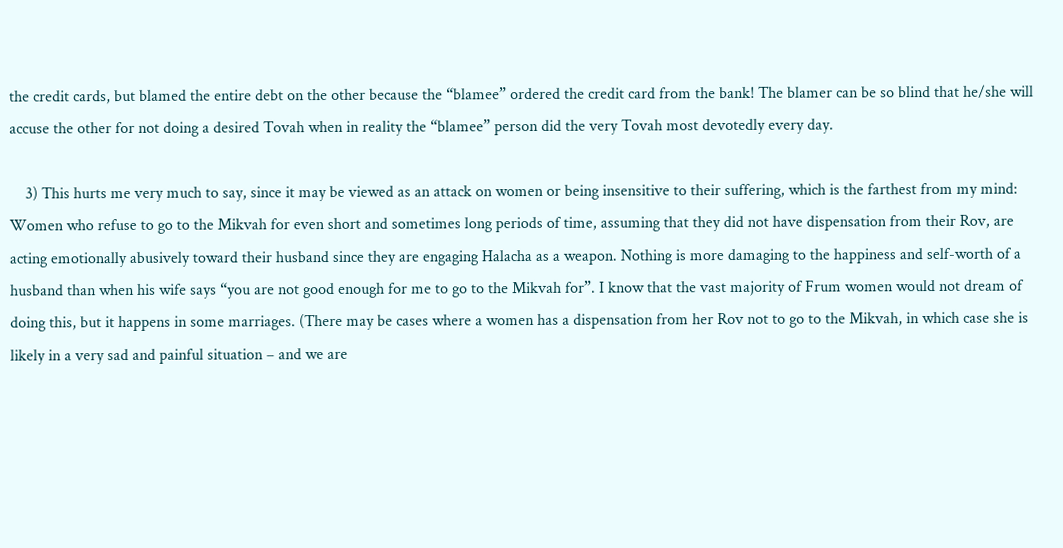the credit cards, but blamed the entire debt on the other because the “blamee” ordered the credit card from the bank! The blamer can be so blind that he/she will accuse the other for not doing a desired Tovah when in reality the “blamee” person did the very Tovah most devotedly every day.

    3) This hurts me very much to say, since it may be viewed as an attack on women or being insensitive to their suffering, which is the farthest from my mind: Women who refuse to go to the Mikvah for even short and sometimes long periods of time, assuming that they did not have dispensation from their Rov, are acting emotionally abusively toward their husband since they are engaging Halacha as a weapon. Nothing is more damaging to the happiness and self-worth of a husband than when his wife says “you are not good enough for me to go to the Mikvah for”. I know that the vast majority of Frum women would not dream of doing this, but it happens in some marriages. (There may be cases where a women has a dispensation from her Rov not to go to the Mikvah, in which case she is likely in a very sad and painful situation – and we are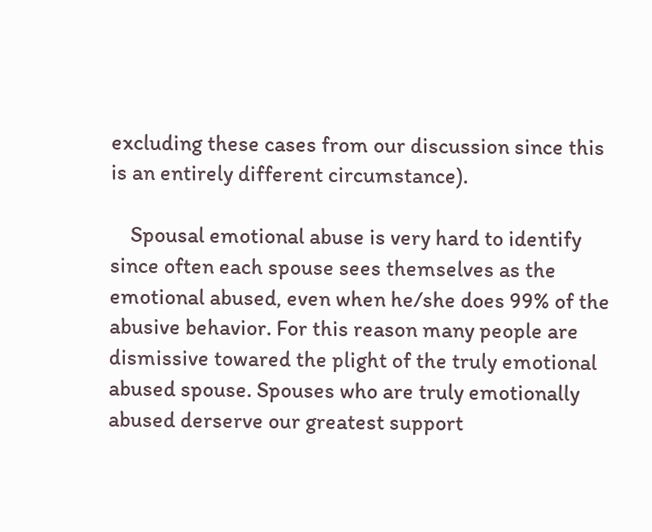excluding these cases from our discussion since this is an entirely different circumstance).

    Spousal emotional abuse is very hard to identify since often each spouse sees themselves as the emotional abused, even when he/she does 99% of the abusive behavior. For this reason many people are dismissive towared the plight of the truly emotional abused spouse. Spouses who are truly emotionally abused derserve our greatest support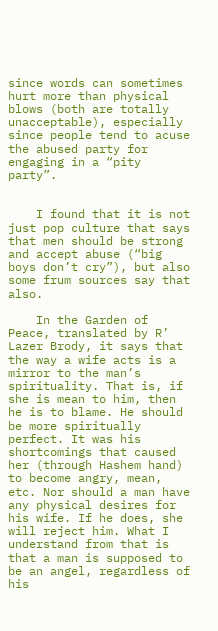since words can sometimes hurt more than physical blows (both are totally unacceptable), especially since people tend to acuse the abused party for engaging in a “pity party”.


    I found that it is not just pop culture that says that men should be strong and accept abuse (“big boys don’t cry”), but also some frum sources say that also.

    In the Garden of Peace, translated by R’ Lazer Brody, it says that the way a wife acts is a mirror to the man’s spirituality. That is, if she is mean to him, then he is to blame. He should be more spiritually perfect. It was his shortcomings that caused her (through Hashem hand) to become angry, mean, etc. Nor should a man have any physical desires for his wife. If he does, she will reject him. What I understand from that is that a man is supposed to be an angel, regardless of his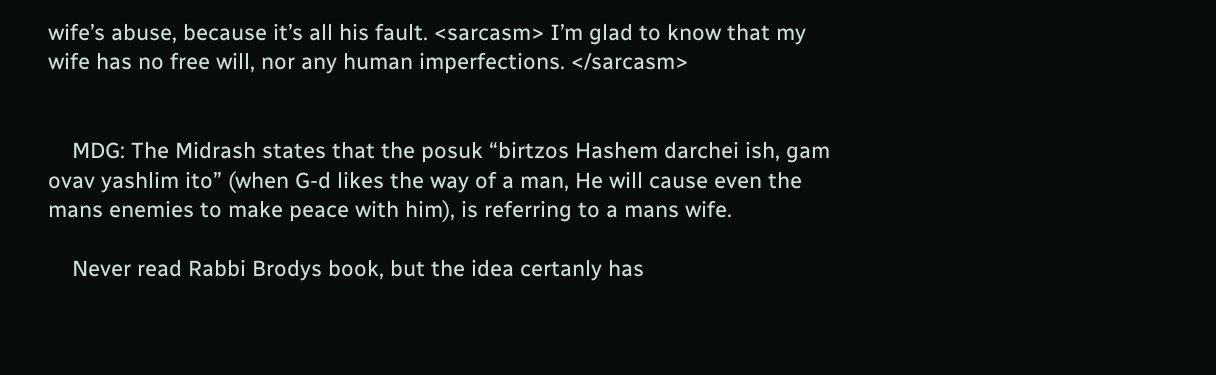wife’s abuse, because it’s all his fault. <sarcasm> I’m glad to know that my wife has no free will, nor any human imperfections. </sarcasm>


    MDG: The Midrash states that the posuk “birtzos Hashem darchei ish, gam ovav yashlim ito” (when G-d likes the way of a man, He will cause even the mans enemies to make peace with him), is referring to a mans wife.

    Never read Rabbi Brodys book, but the idea certanly has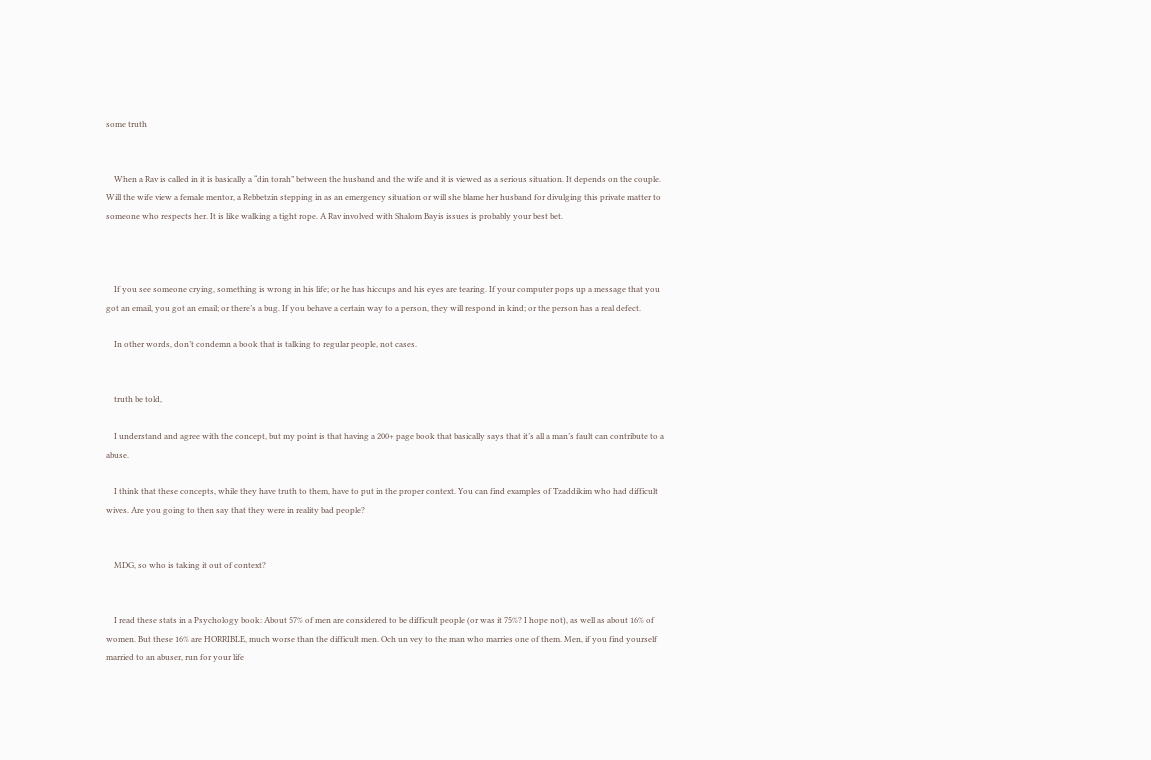some truth


    When a Rav is called in it is basically a “din torah” between the husband and the wife and it is viewed as a serious situation. It depends on the couple. Will the wife view a female mentor, a Rebbetzin stepping in as an emergency situation or will she blame her husband for divulging this private matter to someone who respects her. It is like walking a tight rope. A Rav involved with Shalom Bayis issues is probably your best bet.



    If you see someone crying, something is wrong in his life; or he has hiccups and his eyes are tearing. If your computer pops up a message that you got an email, you got an email; or there’s a bug. If you behave a certain way to a person, they will respond in kind; or the person has a real defect.

    In other words, don’t condemn a book that is talking to regular people, not cases.


    truth be told,

    I understand and agree with the concept, but my point is that having a 200+ page book that basically says that it’s all a man’s fault can contribute to a abuse.

    I think that these concepts, while they have truth to them, have to put in the proper context. You can find examples of Tzaddikim who had difficult wives. Are you going to then say that they were in reality bad people?


    MDG, so who is taking it out of context?


    I read these stats in a Psychology book: About 57% of men are considered to be difficult people (or was it 75%? I hope not), as well as about 16% of women. But these 16% are HORRIBLE, much worse than the difficult men. Och un vey to the man who marries one of them. Men, if you find yourself married to an abuser, run for your life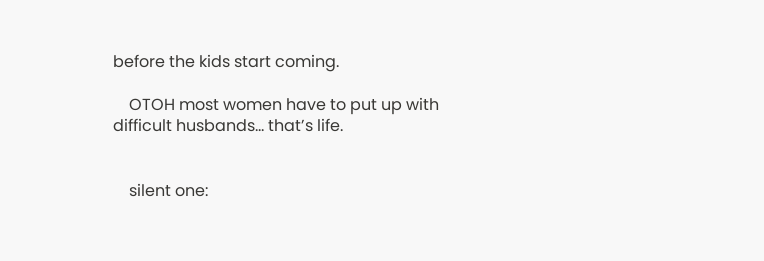before the kids start coming.

    OTOH most women have to put up with difficult husbands… that’s life.


    silent one: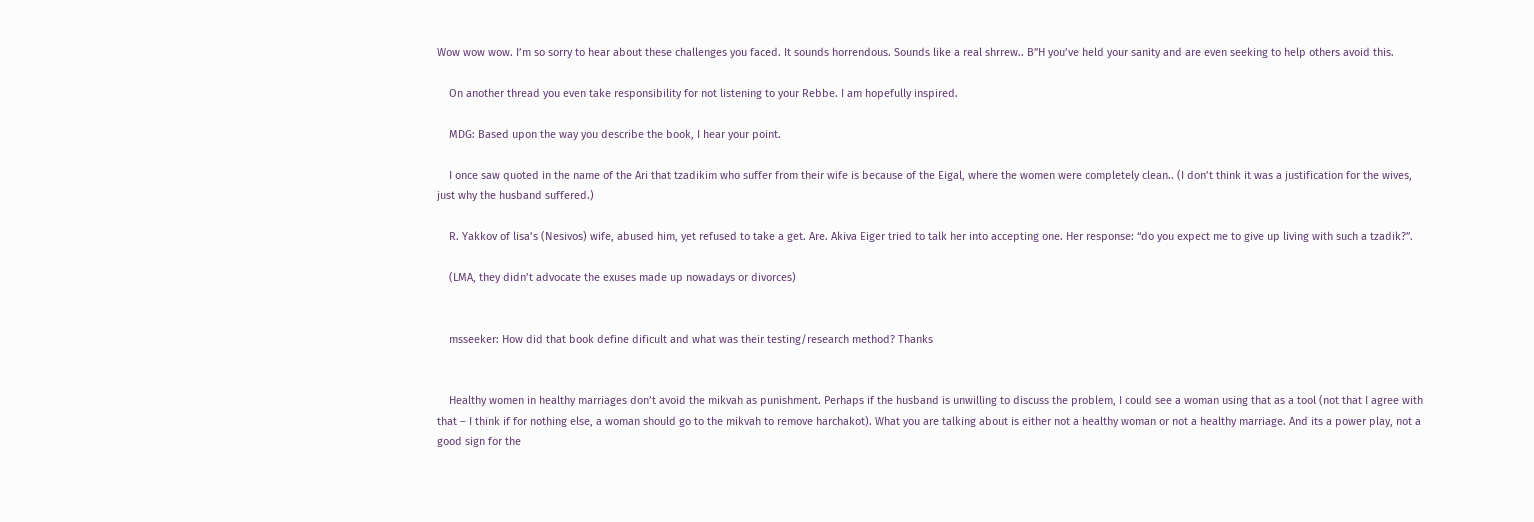Wow wow wow. I’m so sorry to hear about these challenges you faced. It sounds horrendous. Sounds like a real shrrew.. B”H you’ve held your sanity and are even seeking to help others avoid this.

    On another thread you even take responsibility for not listening to your Rebbe. I am hopefully inspired.

    MDG: Based upon the way you describe the book, I hear your point.

    I once saw quoted in the name of the Ari that tzadikim who suffer from their wife is because of the Eigal, where the women were completely clean.. (I don’t think it was a justification for the wives, just why the husband suffered.)

    R. Yakkov of lisa’s (Nesivos) wife, abused him, yet refused to take a get. Are. Akiva Eiger tried to talk her into accepting one. Her response: “do you expect me to give up living with such a tzadik?”.

    (LMA, they didn’t advocate the exuses made up nowadays or divorces)


    msseeker: How did that book define dificult and what was their testing/research method? Thanks


    Healthy women in healthy marriages don’t avoid the mikvah as punishment. Perhaps if the husband is unwilling to discuss the problem, I could see a woman using that as a tool (not that I agree with that – I think if for nothing else, a woman should go to the mikvah to remove harchakot). What you are talking about is either not a healthy woman or not a healthy marriage. And its a power play, not a good sign for the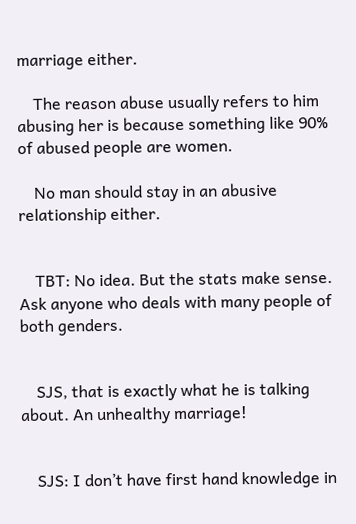marriage either.

    The reason abuse usually refers to him abusing her is because something like 90% of abused people are women.

    No man should stay in an abusive relationship either.


    TBT: No idea. But the stats make sense. Ask anyone who deals with many people of both genders.


    SJS, that is exactly what he is talking about. An unhealthy marriage!


    SJS: I don’t have first hand knowledge in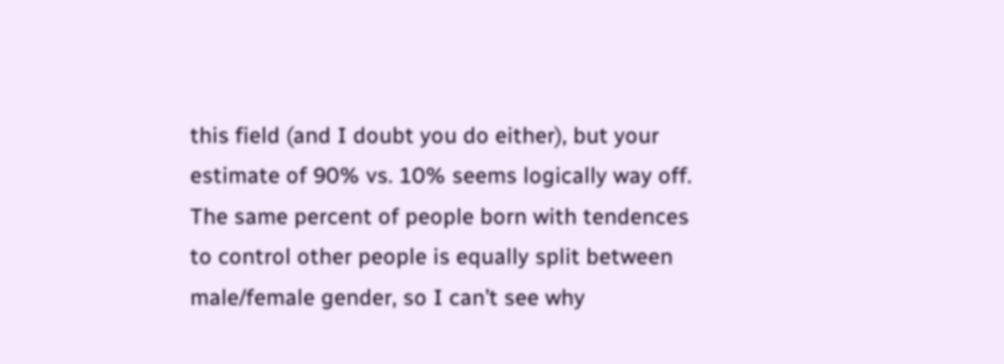this field (and I doubt you do either), but your estimate of 90% vs. 10% seems logically way off. The same percent of people born with tendences to control other people is equally split between male/female gender, so I can’t see why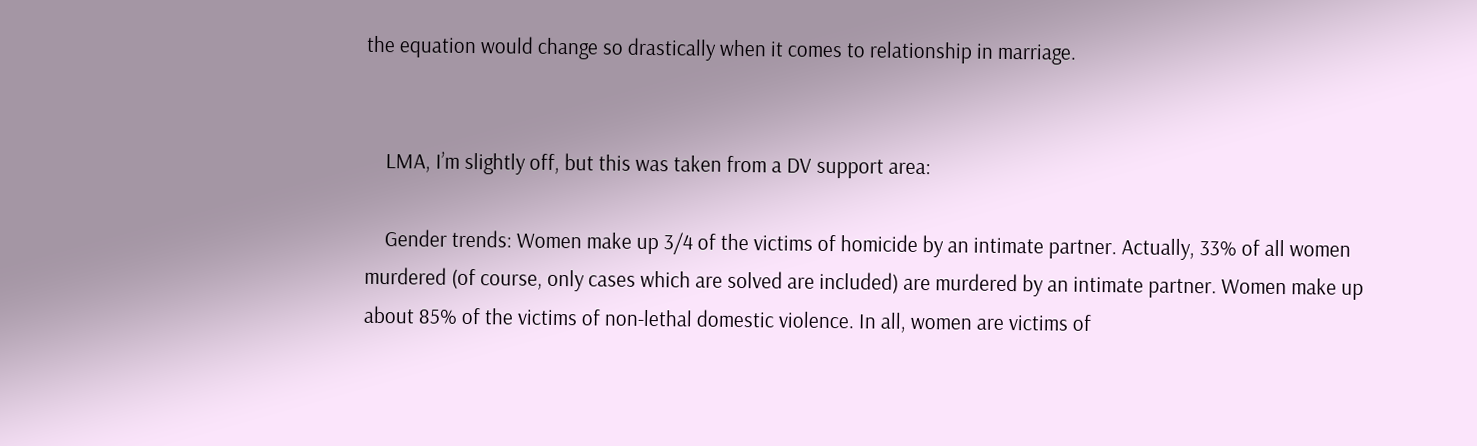the equation would change so drastically when it comes to relationship in marriage.


    LMA, I’m slightly off, but this was taken from a DV support area:

    Gender trends: Women make up 3/4 of the victims of homicide by an intimate partner. Actually, 33% of all women murdered (of course, only cases which are solved are included) are murdered by an intimate partner. Women make up about 85% of the victims of non-lethal domestic violence. In all, women are victims of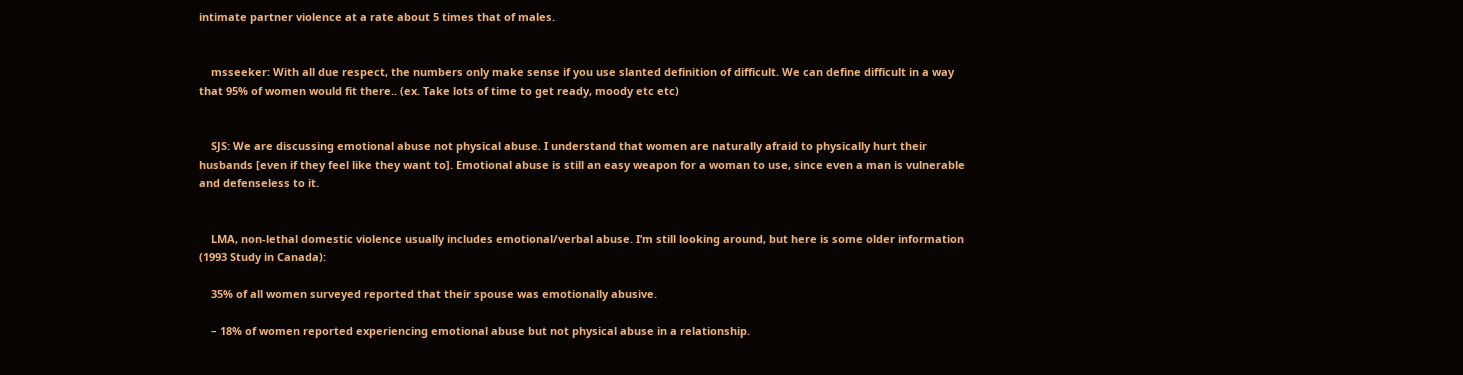intimate partner violence at a rate about 5 times that of males.


    msseeker: With all due respect, the numbers only make sense if you use slanted definition of difficult. We can define difficult in a way that 95% of women would fit there.. (ex. Take lots of time to get ready, moody etc etc)


    SJS: We are discussing emotional abuse not physical abuse. I understand that women are naturally afraid to physically hurt their husbands [even if they feel like they want to]. Emotional abuse is still an easy weapon for a woman to use, since even a man is vulnerable and defenseless to it.


    LMA, non-lethal domestic violence usually includes emotional/verbal abuse. I’m still looking around, but here is some older information (1993 Study in Canada):

    35% of all women surveyed reported that their spouse was emotionally abusive.

    – 18% of women reported experiencing emotional abuse but not physical abuse in a relationship.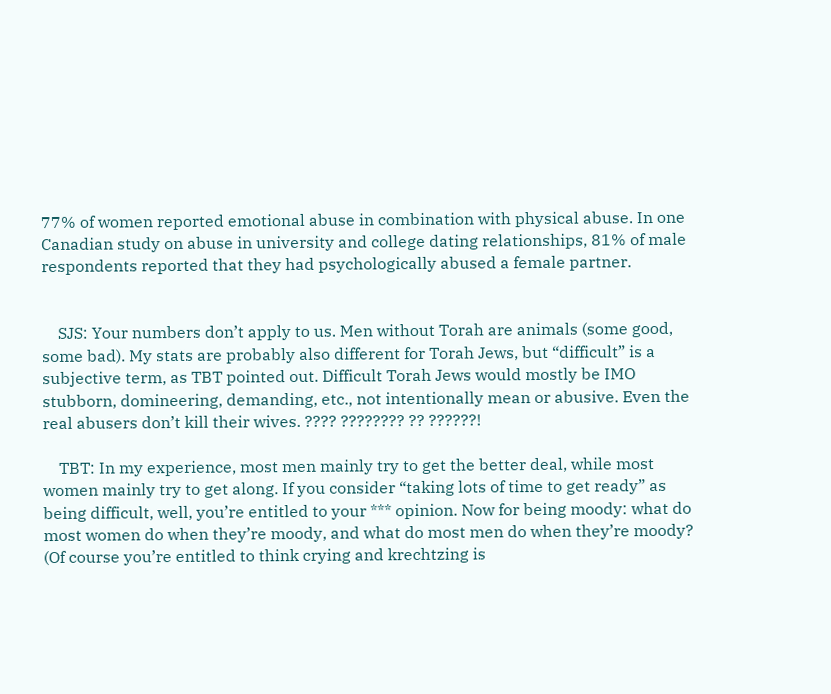77% of women reported emotional abuse in combination with physical abuse. In one Canadian study on abuse in university and college dating relationships, 81% of male respondents reported that they had psychologically abused a female partner.


    SJS: Your numbers don’t apply to us. Men without Torah are animals (some good, some bad). My stats are probably also different for Torah Jews, but “difficult” is a subjective term, as TBT pointed out. Difficult Torah Jews would mostly be IMO stubborn, domineering, demanding, etc., not intentionally mean or abusive. Even the real abusers don’t kill their wives. ???? ???????? ?? ??????!

    TBT: In my experience, most men mainly try to get the better deal, while most women mainly try to get along. If you consider “taking lots of time to get ready” as being difficult, well, you’re entitled to your *** opinion. Now for being moody: what do most women do when they’re moody, and what do most men do when they’re moody? (Of course you’re entitled to think crying and krechtzing is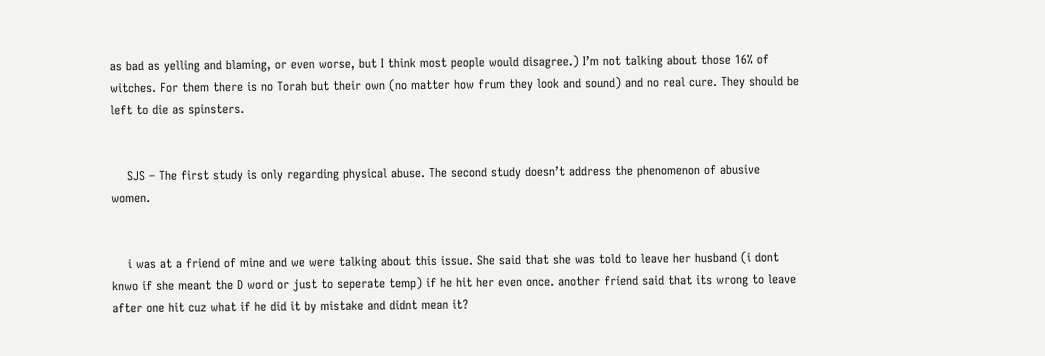as bad as yelling and blaming, or even worse, but I think most people would disagree.) I’m not talking about those 16% of witches. For them there is no Torah but their own (no matter how frum they look and sound) and no real cure. They should be left to die as spinsters.


    SJS – The first study is only regarding physical abuse. The second study doesn’t address the phenomenon of abusive women.


    i was at a friend of mine and we were talking about this issue. She said that she was told to leave her husband (i dont knwo if she meant the D word or just to seperate temp) if he hit her even once. another friend said that its wrong to leave after one hit cuz what if he did it by mistake and didnt mean it?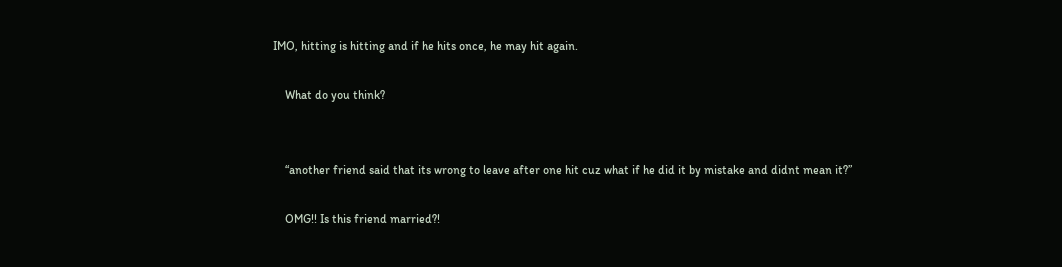IMO, hitting is hitting and if he hits once, he may hit again.

    What do you think?


    “another friend said that its wrong to leave after one hit cuz what if he did it by mistake and didnt mean it?”

    OMG!! Is this friend married?!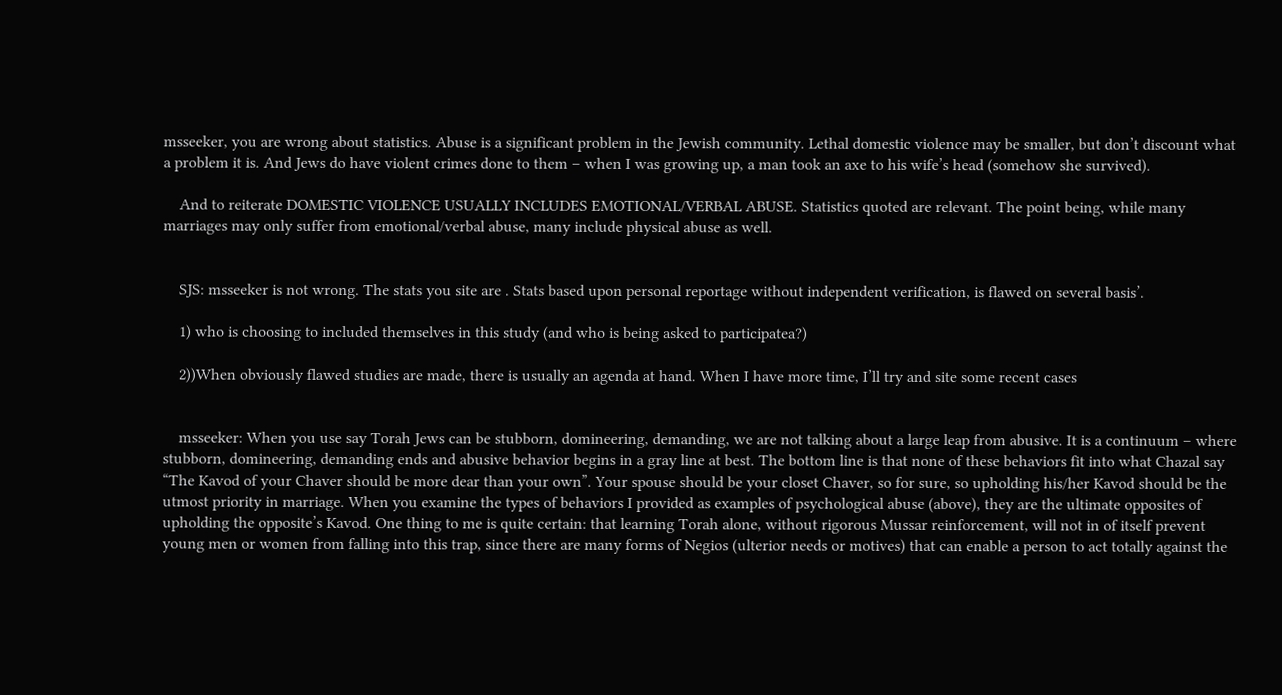msseeker, you are wrong about statistics. Abuse is a significant problem in the Jewish community. Lethal domestic violence may be smaller, but don’t discount what a problem it is. And Jews do have violent crimes done to them – when I was growing up, a man took an axe to his wife’s head (somehow she survived).

    And to reiterate DOMESTIC VIOLENCE USUALLY INCLUDES EMOTIONAL/VERBAL ABUSE. Statistics quoted are relevant. The point being, while many marriages may only suffer from emotional/verbal abuse, many include physical abuse as well.


    SJS: msseeker is not wrong. The stats you site are . Stats based upon personal reportage without independent verification, is flawed on several basis’.

    1) who is choosing to included themselves in this study (and who is being asked to participatea?)

    2))When obviously flawed studies are made, there is usually an agenda at hand. When I have more time, I’ll try and site some recent cases


    msseeker: When you use say Torah Jews can be stubborn, domineering, demanding, we are not talking about a large leap from abusive. It is a continuum – where stubborn, domineering, demanding ends and abusive behavior begins in a gray line at best. The bottom line is that none of these behaviors fit into what Chazal say “The Kavod of your Chaver should be more dear than your own”. Your spouse should be your closet Chaver, so for sure, so upholding his/her Kavod should be the utmost priority in marriage. When you examine the types of behaviors I provided as examples of psychological abuse (above), they are the ultimate opposites of upholding the opposite’s Kavod. One thing to me is quite certain: that learning Torah alone, without rigorous Mussar reinforcement, will not in of itself prevent young men or women from falling into this trap, since there are many forms of Negios (ulterior needs or motives) that can enable a person to act totally against the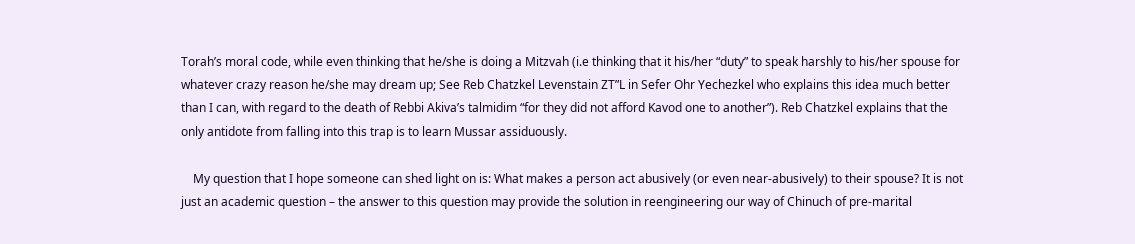Torah’s moral code, while even thinking that he/she is doing a Mitzvah (i.e thinking that it his/her “duty” to speak harshly to his/her spouse for whatever crazy reason he/she may dream up; See Reb Chatzkel Levenstain ZT”L in Sefer Ohr Yechezkel who explains this idea much better than I can, with regard to the death of Rebbi Akiva’s talmidim “for they did not afford Kavod one to another”). Reb Chatzkel explains that the only antidote from falling into this trap is to learn Mussar assiduously.

    My question that I hope someone can shed light on is: What makes a person act abusively (or even near-abusively) to their spouse? It is not just an academic question – the answer to this question may provide the solution in reengineering our way of Chinuch of pre-marital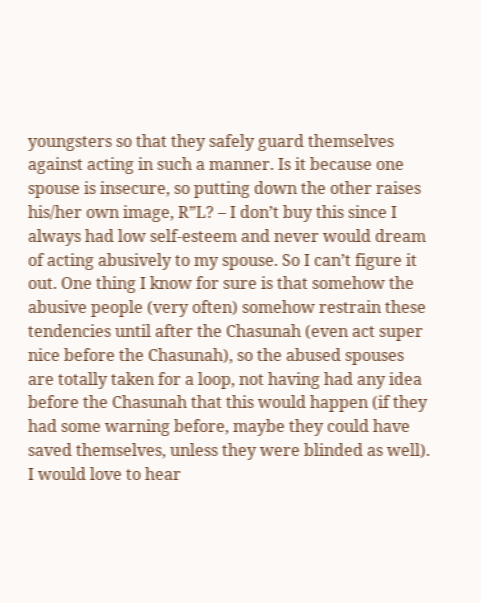youngsters so that they safely guard themselves against acting in such a manner. Is it because one spouse is insecure, so putting down the other raises his/her own image, R”L? – I don’t buy this since I always had low self-esteem and never would dream of acting abusively to my spouse. So I can’t figure it out. One thing I know for sure is that somehow the abusive people (very often) somehow restrain these tendencies until after the Chasunah (even act super nice before the Chasunah), so the abused spouses are totally taken for a loop, not having had any idea before the Chasunah that this would happen (if they had some warning before, maybe they could have saved themselves, unless they were blinded as well). I would love to hear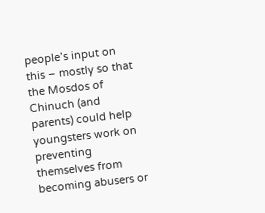people’s input on this – mostly so that the Mosdos of Chinuch (and parents) could help youngsters work on preventing themselves from becoming abusers or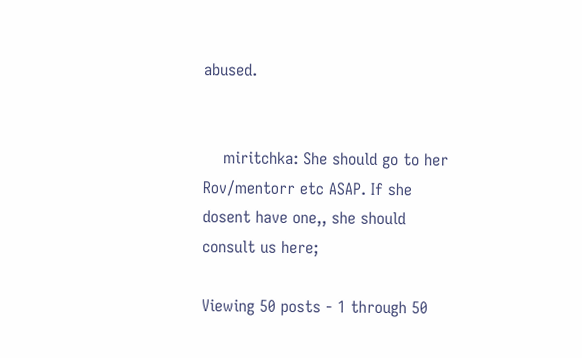abused.


    miritchka: She should go to her Rov/mentorr etc ASAP. If she dosent have one,, she should consult us here;

Viewing 50 posts - 1 through 50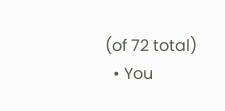(of 72 total)
  • You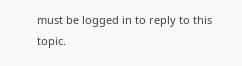must be logged in to reply to this topic.